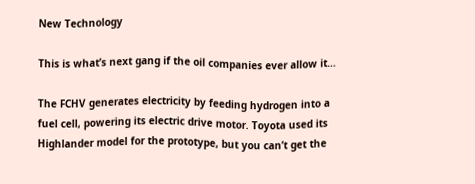New Technology

This is what’s next gang if the oil companies ever allow it…

The FCHV generates electricity by feeding hydrogen into a fuel cell, powering its electric drive motor. Toyota used its Highlander model for the prototype, but you can’t get the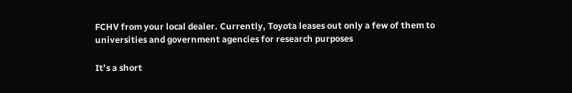FCHV from your local dealer. Currently, Toyota leases out only a few of them to universities and government agencies for research purposes

It’s a short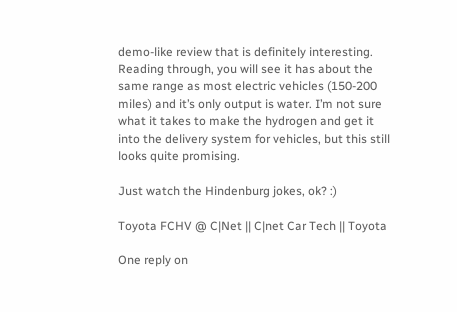demo-like review that is definitely interesting. Reading through, you will see it has about the same range as most electric vehicles (150-200 miles) and it’s only output is water. I’m not sure what it takes to make the hydrogen and get it into the delivery system for vehicles, but this still looks quite promising.

Just watch the Hindenburg jokes, ok? :)

Toyota FCHV @ C|Net || C|net Car Tech || Toyota

One reply on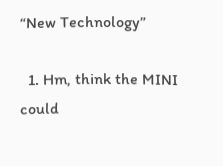“New Technology”

  1. Hm, think the MINI could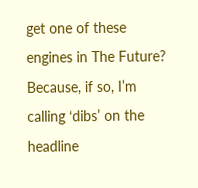get one of these engines in The Future? Because, if so, I’m calling ‘dibs’ on the headline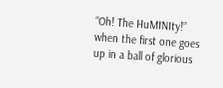“Oh! The HuMINIty!” when the first one goes up in a ball of glorious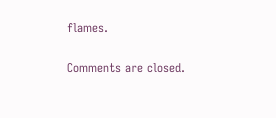flames.

Comments are closed.